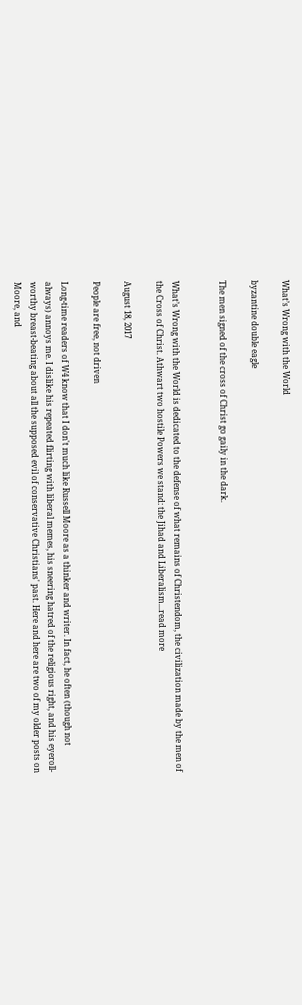What’s Wrong with the World

byzantine double eagle

The men signed of the cross of Christ go gaily in the dark.


What’s Wrong with the World is dedicated to the defense of what remains of Christendom, the civilization made by the men of the Cross of Christ. Athwart two hostile Powers we stand: the Jihad and Liberalism...read more

August 18, 2017

People are free, not driven

Long-time readers of W4 know that I don't much like Russell Moore as a thinker and writer. In fact, he often (though not always) annoys me. I dislike his repeated flirting with liberal memes, his sneering hatred of the religious right, and his eyeroll-worthy breast-beating about all the supposed evil of conservative Christians' past. Here and here are two of my older posts on Moore, and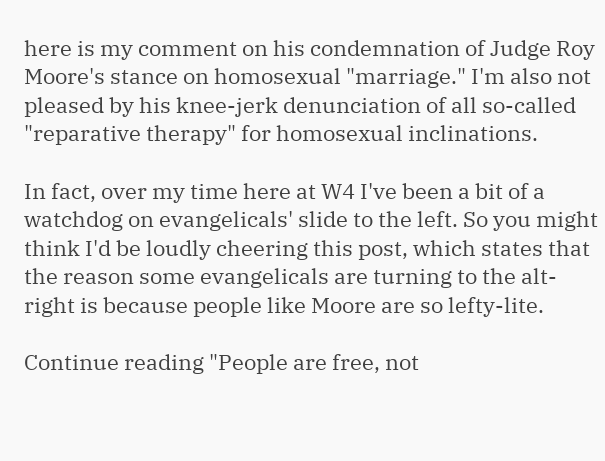here is my comment on his condemnation of Judge Roy Moore's stance on homosexual "marriage." I'm also not pleased by his knee-jerk denunciation of all so-called "reparative therapy" for homosexual inclinations.

In fact, over my time here at W4 I've been a bit of a watchdog on evangelicals' slide to the left. So you might think I'd be loudly cheering this post, which states that the reason some evangelicals are turning to the alt-right is because people like Moore are so lefty-lite.

Continue reading "People are free, not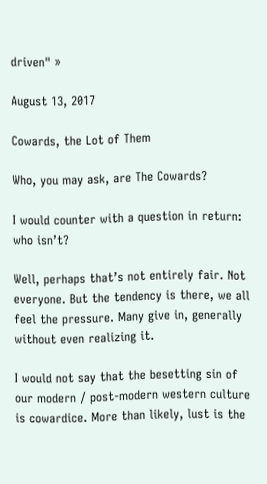driven" »

August 13, 2017

Cowards, the Lot of Them

Who, you may ask, are The Cowards?

I would counter with a question in return: who isn’t?

Well, perhaps that’s not entirely fair. Not everyone. But the tendency is there, we all feel the pressure. Many give in, generally without even realizing it.

I would not say that the besetting sin of our modern / post-modern western culture is cowardice. More than likely, lust is the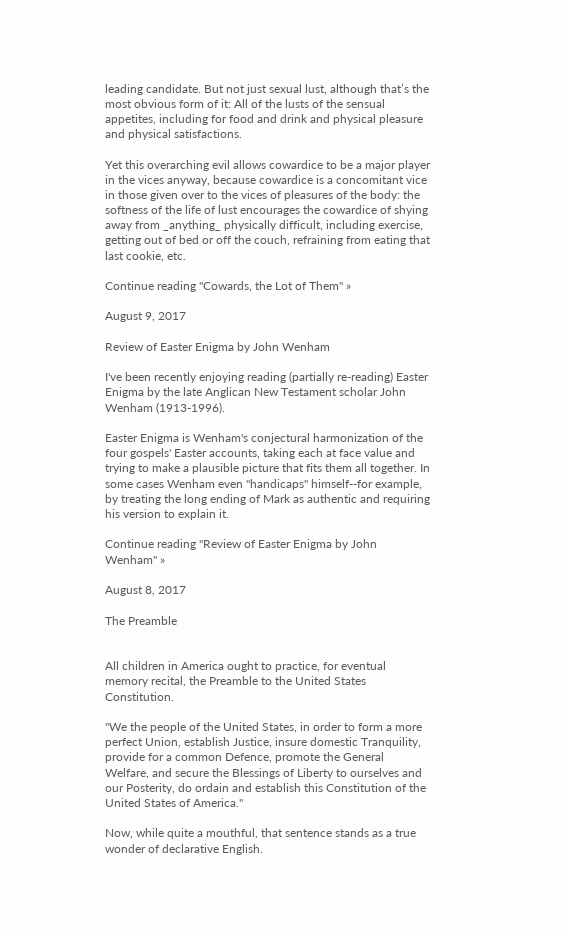leading candidate. But not just sexual lust, although that’s the most obvious form of it: All of the lusts of the sensual appetites, including for food and drink and physical pleasure and physical satisfactions.

Yet this overarching evil allows cowardice to be a major player in the vices anyway, because cowardice is a concomitant vice in those given over to the vices of pleasures of the body: the softness of the life of lust encourages the cowardice of shying away from _anything_ physically difficult, including exercise, getting out of bed or off the couch, refraining from eating that last cookie, etc.

Continue reading "Cowards, the Lot of Them" »

August 9, 2017

Review of Easter Enigma by John Wenham

I've been recently enjoying reading (partially re-reading) Easter Enigma by the late Anglican New Testament scholar John Wenham (1913-1996).

Easter Enigma is Wenham's conjectural harmonization of the four gospels' Easter accounts, taking each at face value and trying to make a plausible picture that fits them all together. In some cases Wenham even "handicaps" himself--for example, by treating the long ending of Mark as authentic and requiring his version to explain it.

Continue reading "Review of Easter Enigma by John Wenham" »

August 8, 2017

The Preamble


All children in America ought to practice, for eventual memory recital, the Preamble to the United States Constitution.

"We the people of the United States, in order to form a more perfect Union, establish Justice, insure domestic Tranquility, provide for a common Defence, promote the General Welfare, and secure the Blessings of Liberty to ourselves and our Posterity, do ordain and establish this Constitution of the United States of America."

Now, while quite a mouthful, that sentence stands as a true wonder of declarative English.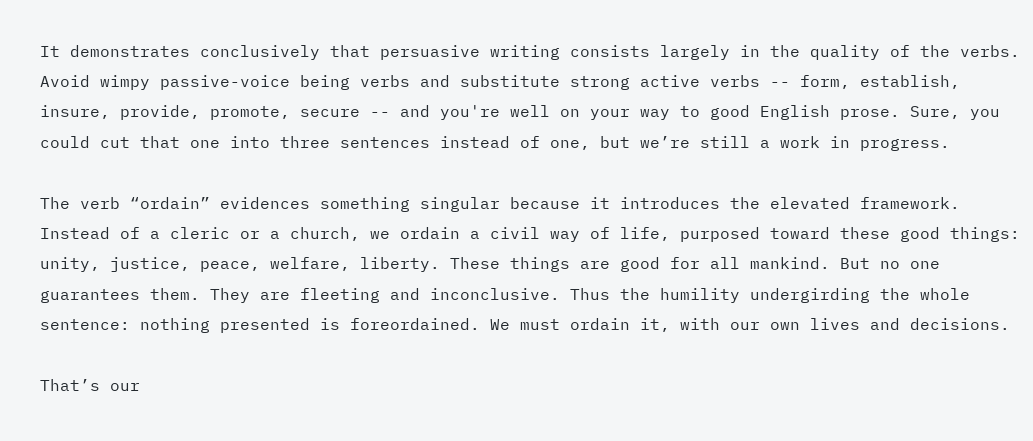It demonstrates conclusively that persuasive writing consists largely in the quality of the verbs. Avoid wimpy passive-voice being verbs and substitute strong active verbs -- form, establish, insure, provide, promote, secure -- and you're well on your way to good English prose. Sure, you could cut that one into three sentences instead of one, but we’re still a work in progress.

The verb “ordain” evidences something singular because it introduces the elevated framework. Instead of a cleric or a church, we ordain a civil way of life, purposed toward these good things: unity, justice, peace, welfare, liberty. These things are good for all mankind. But no one guarantees them. They are fleeting and inconclusive. Thus the humility undergirding the whole sentence: nothing presented is foreordained. We must ordain it, with our own lives and decisions.

That’s our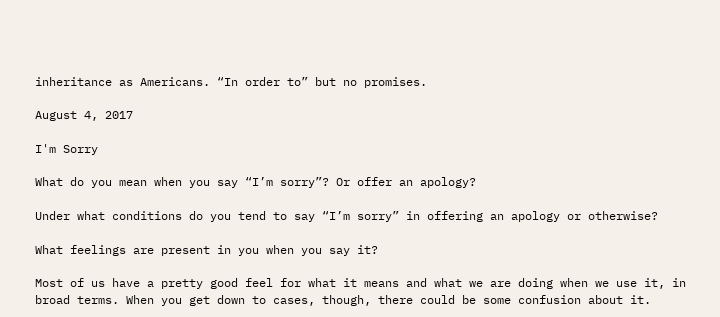inheritance as Americans. “In order to” but no promises.

August 4, 2017

I'm Sorry

What do you mean when you say “I’m sorry”? Or offer an apology?

Under what conditions do you tend to say “I’m sorry” in offering an apology or otherwise?

What feelings are present in you when you say it?

Most of us have a pretty good feel for what it means and what we are doing when we use it, in broad terms. When you get down to cases, though, there could be some confusion about it.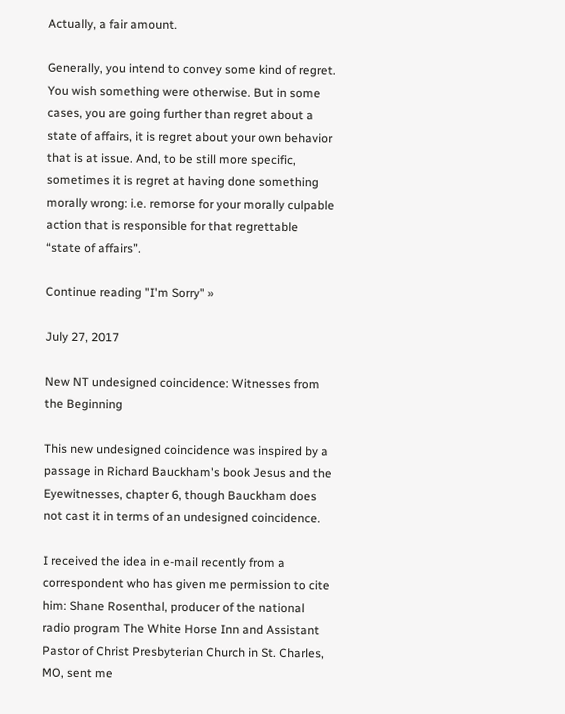Actually, a fair amount.

Generally, you intend to convey some kind of regret. You wish something were otherwise. But in some cases, you are going further than regret about a state of affairs, it is regret about your own behavior that is at issue. And, to be still more specific, sometimes it is regret at having done something morally wrong: i.e. remorse for your morally culpable action that is responsible for that regrettable “state of affairs”.

Continue reading "I'm Sorry" »

July 27, 2017

New NT undesigned coincidence: Witnesses from the Beginning

This new undesigned coincidence was inspired by a passage in Richard Bauckham's book Jesus and the Eyewitnesses, chapter 6, though Bauckham does not cast it in terms of an undesigned coincidence.

I received the idea in e-mail recently from a correspondent who has given me permission to cite him: Shane Rosenthal, producer of the national radio program The White Horse Inn and Assistant Pastor of Christ Presbyterian Church in St. Charles, MO, sent me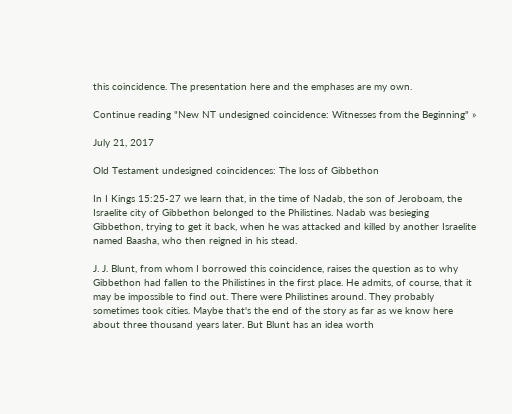this coincidence. The presentation here and the emphases are my own.

Continue reading "New NT undesigned coincidence: Witnesses from the Beginning" »

July 21, 2017

Old Testament undesigned coincidences: The loss of Gibbethon

In I Kings 15:25-27 we learn that, in the time of Nadab, the son of Jeroboam, the Israelite city of Gibbethon belonged to the Philistines. Nadab was besieging Gibbethon, trying to get it back, when he was attacked and killed by another Israelite named Baasha, who then reigned in his stead.

J. J. Blunt, from whom I borrowed this coincidence, raises the question as to why Gibbethon had fallen to the Philistines in the first place. He admits, of course, that it may be impossible to find out. There were Philistines around. They probably sometimes took cities. Maybe that's the end of the story as far as we know here about three thousand years later. But Blunt has an idea worth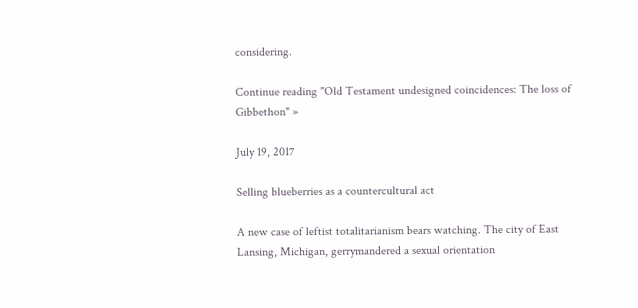considering.

Continue reading "Old Testament undesigned coincidences: The loss of Gibbethon" »

July 19, 2017

Selling blueberries as a countercultural act

A new case of leftist totalitarianism bears watching. The city of East Lansing, Michigan, gerrymandered a sexual orientation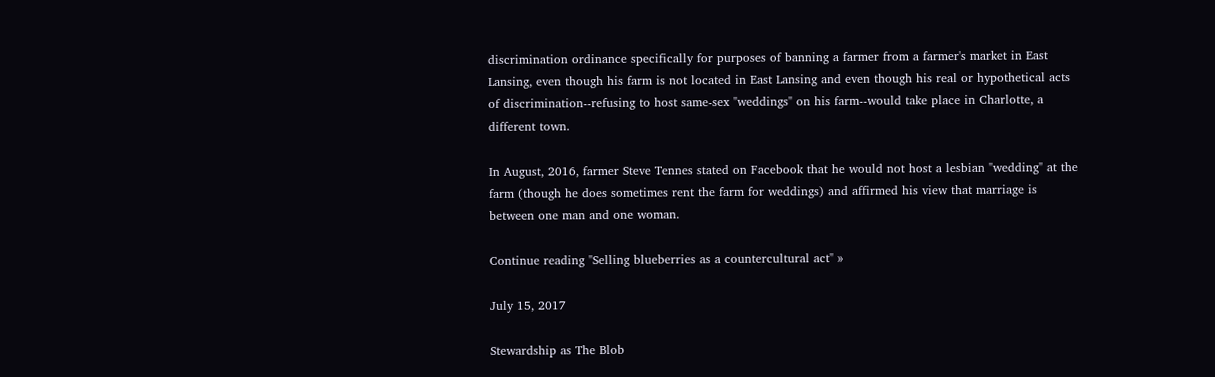discrimination ordinance specifically for purposes of banning a farmer from a farmer's market in East Lansing, even though his farm is not located in East Lansing and even though his real or hypothetical acts of discrimination--refusing to host same-sex "weddings" on his farm--would take place in Charlotte, a different town.

In August, 2016, farmer Steve Tennes stated on Facebook that he would not host a lesbian "wedding" at the farm (though he does sometimes rent the farm for weddings) and affirmed his view that marriage is between one man and one woman.

Continue reading "Selling blueberries as a countercultural act" »

July 15, 2017

Stewardship as The Blob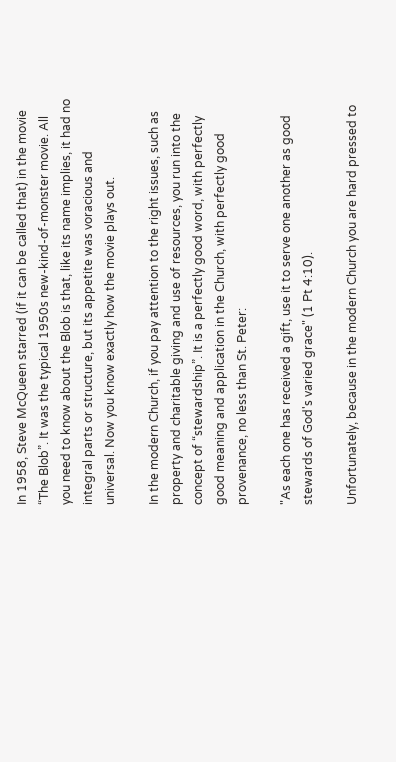In 1958, Steve McQueen starred (if it can be called that) in the movie “The Blob”. It was the typical 1950s new-kind-of-monster movie. All you need to know about the Blob is that, like its name implies, it had no integral parts or structure, but its appetite was voracious and universal. Now you know exactly how the movie plays out.

In the modern Church, if you pay attention to the right issues, such as property and charitable giving and use of resources, you run into the concept of “stewardship”. It is a perfectly good word, with perfectly good meaning and application in the Church, with perfectly good provenance, no less than St. Peter:

"As each one has received a gift, use it to serve one another as good stewards of God's varied grace" (1 Pt 4:10).

Unfortunately, because in the modern Church you are hard pressed to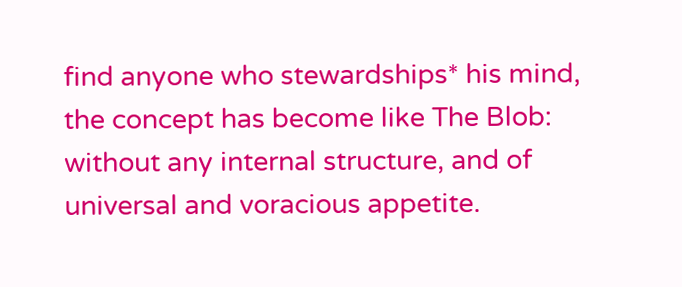find anyone who stewardships* his mind, the concept has become like The Blob: without any internal structure, and of universal and voracious appetite.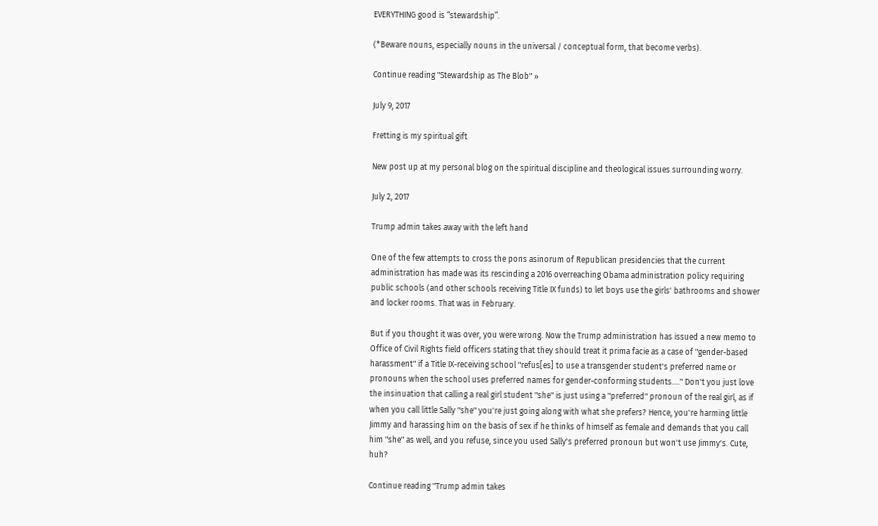EVERYTHING good is “stewardship”.

(*Beware nouns, especially nouns in the universal / conceptual form, that become verbs).

Continue reading "Stewardship as The Blob" »

July 9, 2017

Fretting is my spiritual gift

New post up at my personal blog on the spiritual discipline and theological issues surrounding worry.

July 2, 2017

Trump admin takes away with the left hand

One of the few attempts to cross the pons asinorum of Republican presidencies that the current administration has made was its rescinding a 2016 overreaching Obama administration policy requiring public schools (and other schools receiving Title IX funds) to let boys use the girls' bathrooms and shower and locker rooms. That was in February.

But if you thought it was over, you were wrong. Now the Trump administration has issued a new memo to Office of Civil Rights field officers stating that they should treat it prima facie as a case of "gender-based harassment" if a Title IX-receiving school "refus[es] to use a transgender student's preferred name or pronouns when the school uses preferred names for gender-conforming students...." Don't you just love the insinuation that calling a real girl student "she" is just using a "preferred" pronoun of the real girl, as if when you call little Sally "she" you're just going along with what she prefers? Hence, you're harming little Jimmy and harassing him on the basis of sex if he thinks of himself as female and demands that you call him "she" as well, and you refuse, since you used Sally's preferred pronoun but won't use Jimmy's. Cute, huh?

Continue reading "Trump admin takes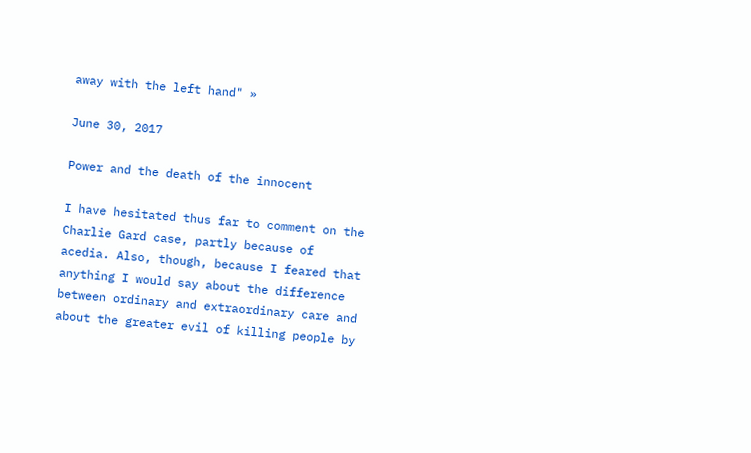away with the left hand" »

June 30, 2017

Power and the death of the innocent

I have hesitated thus far to comment on the Charlie Gard case, partly because of acedia. Also, though, because I feared that anything I would say about the difference between ordinary and extraordinary care and about the greater evil of killing people by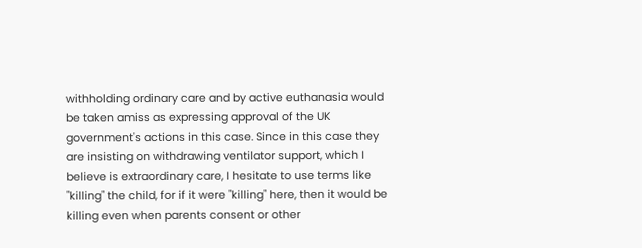withholding ordinary care and by active euthanasia would be taken amiss as expressing approval of the UK government's actions in this case. Since in this case they are insisting on withdrawing ventilator support, which I believe is extraordinary care, I hesitate to use terms like "killing" the child, for if it were "killing" here, then it would be killing even when parents consent or other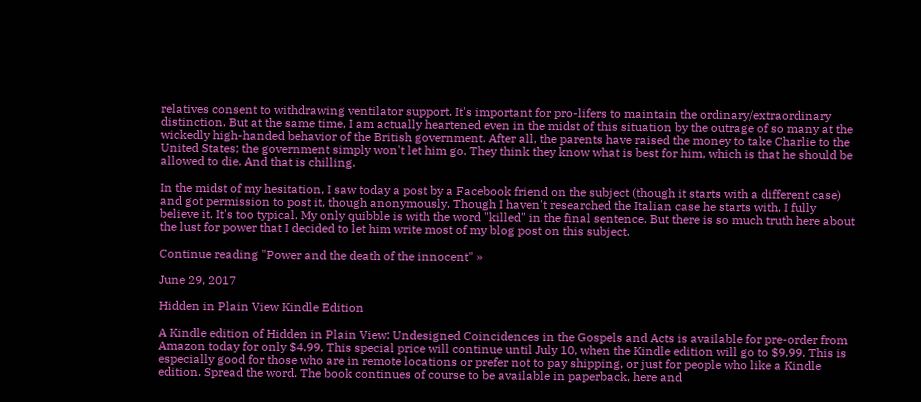relatives consent to withdrawing ventilator support. It's important for pro-lifers to maintain the ordinary/extraordinary distinction. But at the same time, I am actually heartened even in the midst of this situation by the outrage of so many at the wickedly high-handed behavior of the British government. After all, the parents have raised the money to take Charlie to the United States; the government simply won't let him go. They think they know what is best for him, which is that he should be allowed to die. And that is chilling.

In the midst of my hesitation, I saw today a post by a Facebook friend on the subject (though it starts with a different case) and got permission to post it, though anonymously. Though I haven't researched the Italian case he starts with, I fully believe it. It's too typical. My only quibble is with the word "killed" in the final sentence. But there is so much truth here about the lust for power that I decided to let him write most of my blog post on this subject.

Continue reading "Power and the death of the innocent" »

June 29, 2017

Hidden in Plain View Kindle Edition

A Kindle edition of Hidden in Plain View: Undesigned Coincidences in the Gospels and Acts is available for pre-order from Amazon today for only $4.99. This special price will continue until July 10, when the Kindle edition will go to $9.99. This is especially good for those who are in remote locations or prefer not to pay shipping, or just for people who like a Kindle edition. Spread the word. The book continues of course to be available in paperback, here and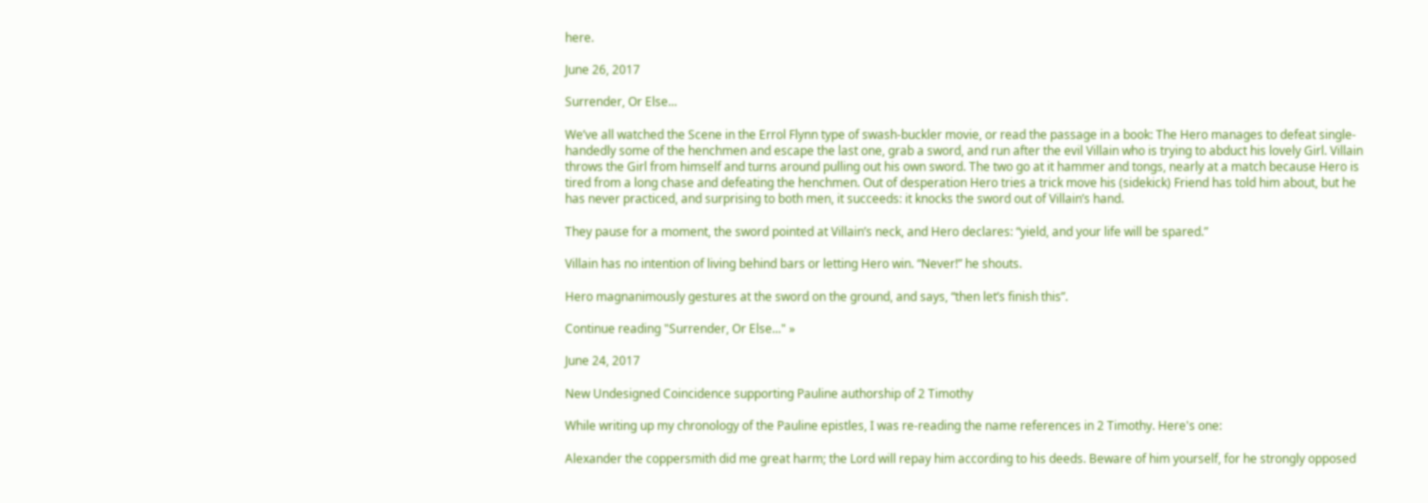here.

June 26, 2017

Surrender, Or Else...

We’ve all watched the Scene in the Errol Flynn type of swash-buckler movie, or read the passage in a book: The Hero manages to defeat single-handedly some of the henchmen and escape the last one, grab a sword, and run after the evil Villain who is trying to abduct his lovely Girl. Villain throws the Girl from himself and turns around pulling out his own sword. The two go at it hammer and tongs, nearly at a match because Hero is tired from a long chase and defeating the henchmen. Out of desperation Hero tries a trick move his (sidekick) Friend has told him about, but he has never practiced, and surprising to both men, it succeeds: it knocks the sword out of Villain’s hand.

They pause for a moment, the sword pointed at Villain’s neck, and Hero declares: “yield, and your life will be spared.”

Villain has no intention of living behind bars or letting Hero win. “Never!” he shouts.

Hero magnanimously gestures at the sword on the ground, and says, “then let’s finish this”.

Continue reading "Surrender, Or Else..." »

June 24, 2017

New Undesigned Coincidence supporting Pauline authorship of 2 Timothy

While writing up my chronology of the Pauline epistles, I was re-reading the name references in 2 Timothy. Here's one:

Alexander the coppersmith did me great harm; the Lord will repay him according to his deeds. Beware of him yourself, for he strongly opposed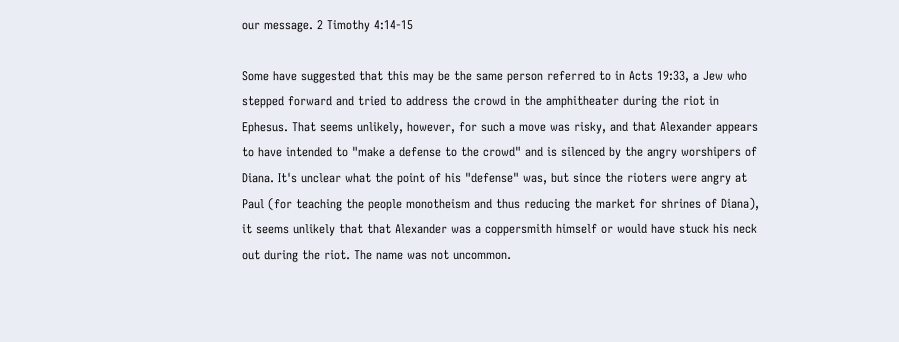our message. 2 Timothy 4:14-15

Some have suggested that this may be the same person referred to in Acts 19:33, a Jew who stepped forward and tried to address the crowd in the amphitheater during the riot in Ephesus. That seems unlikely, however, for such a move was risky, and that Alexander appears to have intended to "make a defense to the crowd" and is silenced by the angry worshipers of Diana. It's unclear what the point of his "defense" was, but since the rioters were angry at Paul (for teaching the people monotheism and thus reducing the market for shrines of Diana), it seems unlikely that that Alexander was a coppersmith himself or would have stuck his neck out during the riot. The name was not uncommon.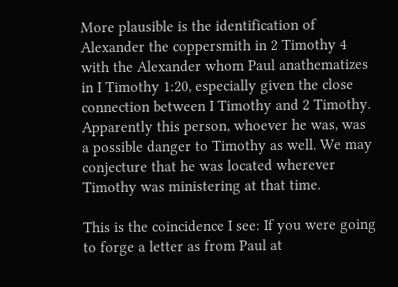More plausible is the identification of Alexander the coppersmith in 2 Timothy 4 with the Alexander whom Paul anathematizes in I Timothy 1:20, especially given the close connection between I Timothy and 2 Timothy. Apparently this person, whoever he was, was a possible danger to Timothy as well. We may conjecture that he was located wherever Timothy was ministering at that time.

This is the coincidence I see: If you were going to forge a letter as from Paul at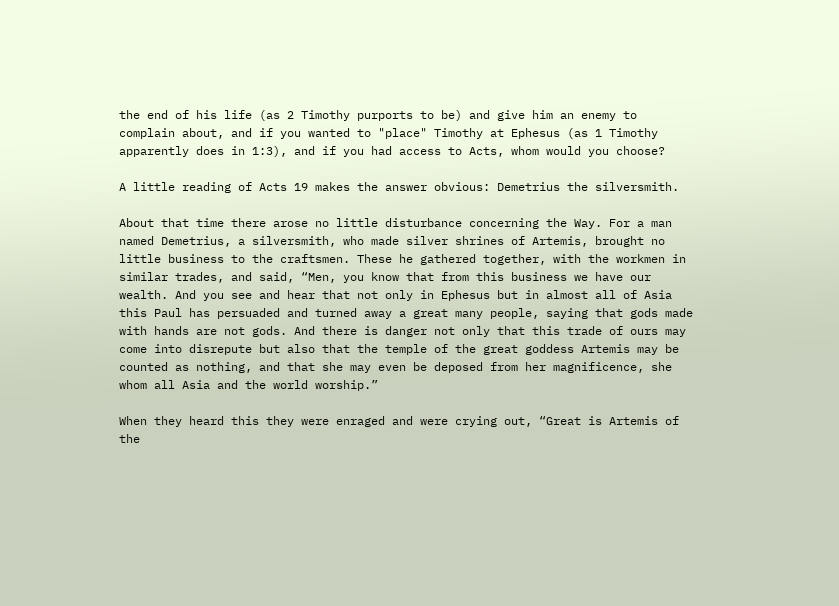the end of his life (as 2 Timothy purports to be) and give him an enemy to complain about, and if you wanted to "place" Timothy at Ephesus (as 1 Timothy apparently does in 1:3), and if you had access to Acts, whom would you choose?

A little reading of Acts 19 makes the answer obvious: Demetrius the silversmith.

About that time there arose no little disturbance concerning the Way. For a man named Demetrius, a silversmith, who made silver shrines of Artemis, brought no little business to the craftsmen. These he gathered together, with the workmen in similar trades, and said, “Men, you know that from this business we have our wealth. And you see and hear that not only in Ephesus but in almost all of Asia this Paul has persuaded and turned away a great many people, saying that gods made with hands are not gods. And there is danger not only that this trade of ours may come into disrepute but also that the temple of the great goddess Artemis may be counted as nothing, and that she may even be deposed from her magnificence, she whom all Asia and the world worship.”

When they heard this they were enraged and were crying out, “Great is Artemis of the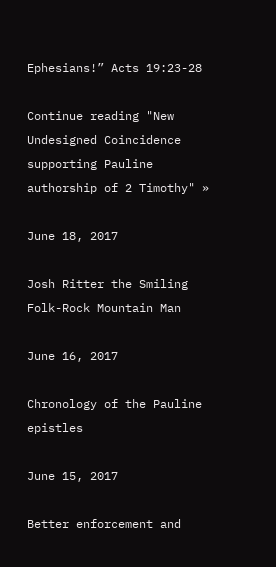Ephesians!” Acts 19:23-28

Continue reading "New Undesigned Coincidence supporting Pauline authorship of 2 Timothy" »

June 18, 2017

Josh Ritter the Smiling Folk-Rock Mountain Man

June 16, 2017

Chronology of the Pauline epistles

June 15, 2017

Better enforcement and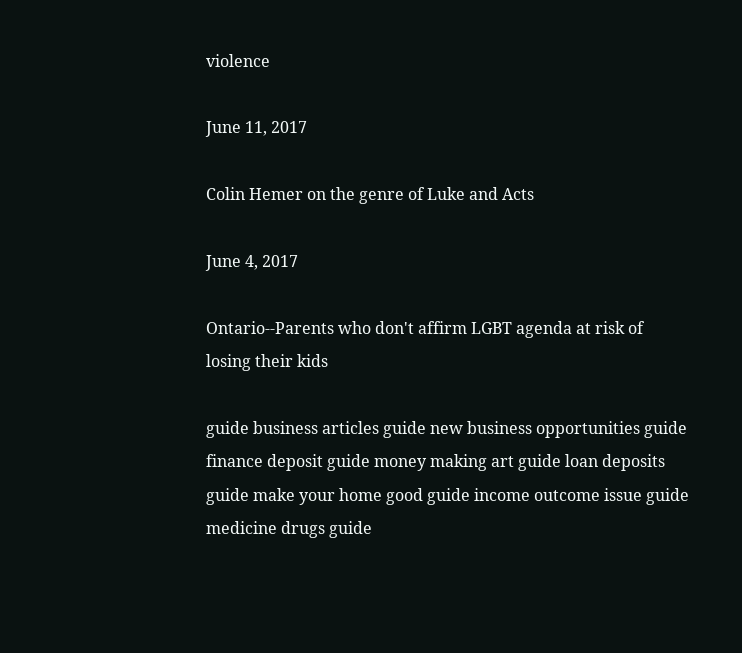violence

June 11, 2017

Colin Hemer on the genre of Luke and Acts

June 4, 2017

Ontario--Parents who don't affirm LGBT agenda at risk of losing their kids

guide business articles guide new business opportunities guide finance deposit guide money making art guide loan deposits guide make your home good guide income outcome issue guide medicine drugs guide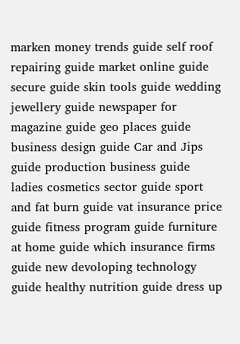marken money trends guide self roof repairing guide market online guide secure guide skin tools guide wedding jewellery guide newspaper for magazine guide geo places guide business design guide Car and Jips guide production business guide ladies cosmetics sector guide sport and fat burn guide vat insurance price guide fitness program guide furniture at home guide which insurance firms guide new devoloping technology guide healthy nutrition guide dress up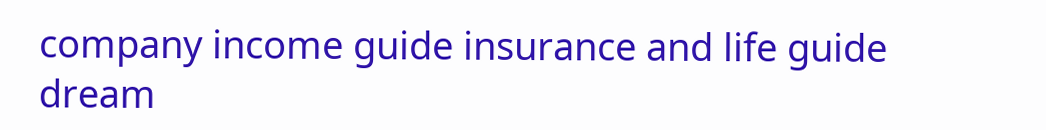company income guide insurance and life guide dream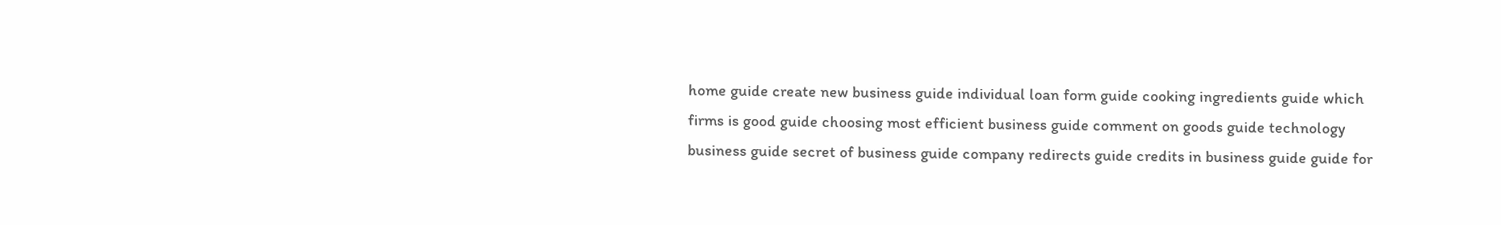home guide create new business guide individual loan form guide cooking ingredients guide which firms is good guide choosing most efficient business guide comment on goods guide technology business guide secret of business guide company redirects guide credits in business guide guide for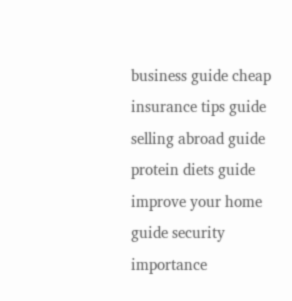business guide cheap insurance tips guide selling abroad guide protein diets guide improve your home guide security importance